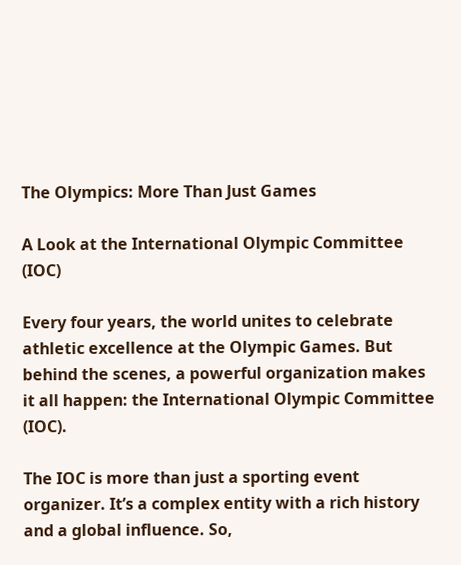The Olympics: More Than Just Games

A Look at the International Olympic Committee (IOC)

Every four years, the world unites to celebrate athletic excellence at the Olympic Games. But behind the scenes, a powerful organization makes it all happen: the International Olympic Committee (IOC).

The IOC is more than just a sporting event organizer. It’s a complex entity with a rich history and a global influence. So,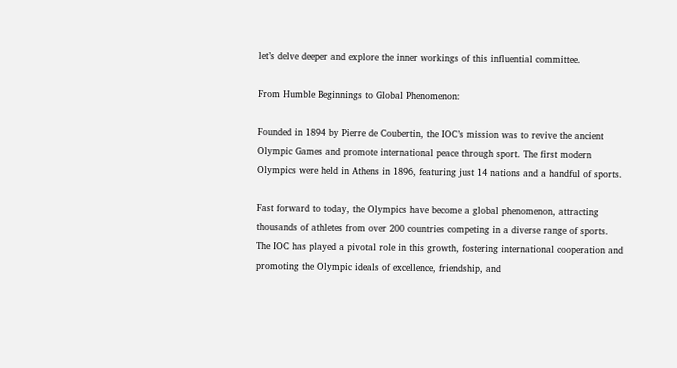let’s delve deeper and explore the inner workings of this influential committee.

From Humble Beginnings to Global Phenomenon:

Founded in 1894 by Pierre de Coubertin, the IOC’s mission was to revive the ancient Olympic Games and promote international peace through sport. The first modern Olympics were held in Athens in 1896, featuring just 14 nations and a handful of sports.

Fast forward to today, the Olympics have become a global phenomenon, attracting thousands of athletes from over 200 countries competing in a diverse range of sports. The IOC has played a pivotal role in this growth, fostering international cooperation and promoting the Olympic ideals of excellence, friendship, and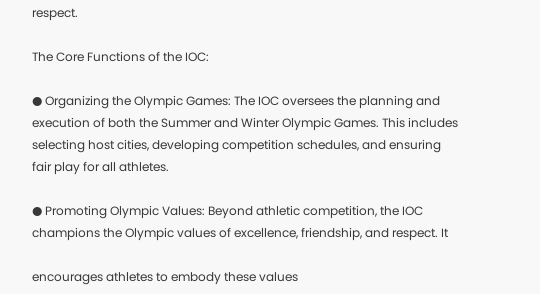respect.

The Core Functions of the IOC:

● Organizing the Olympic Games: The IOC oversees the planning and execution of both the Summer and Winter Olympic Games. This includes selecting host cities, developing competition schedules, and ensuring fair play for all athletes.

● Promoting Olympic Values: Beyond athletic competition, the IOC champions the Olympic values of excellence, friendship, and respect. It

encourages athletes to embody these values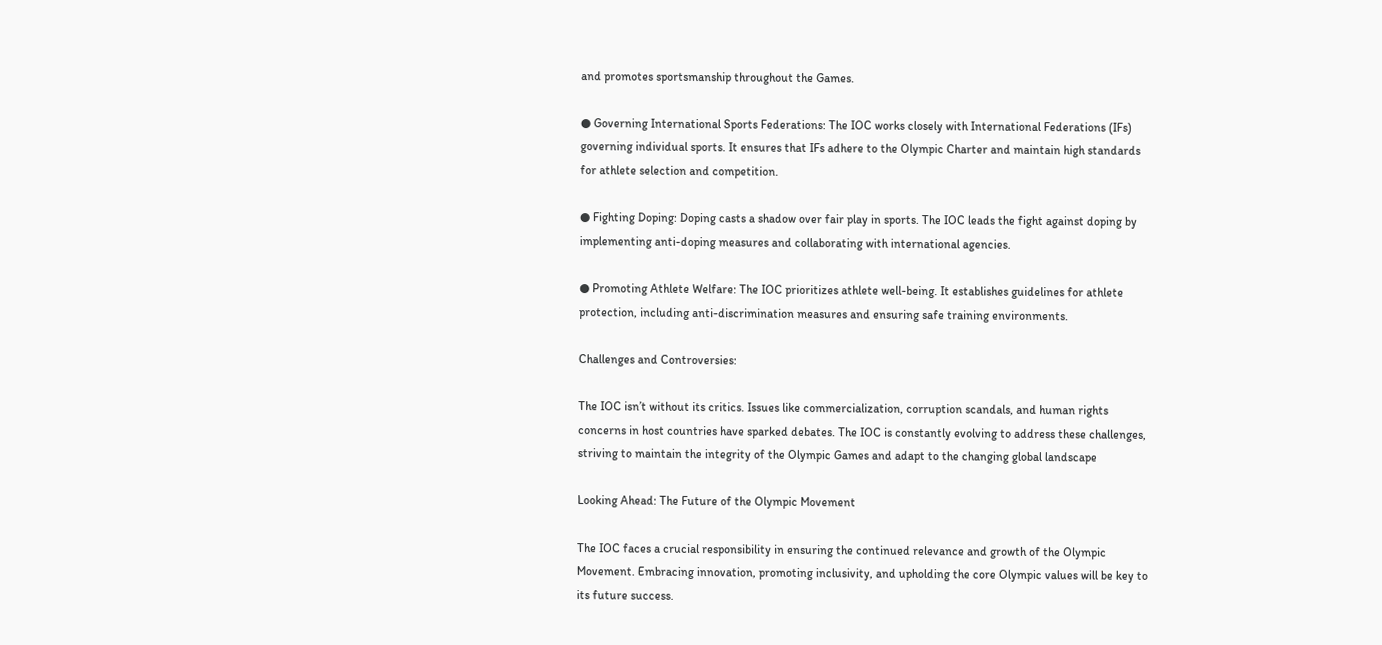and promotes sportsmanship throughout the Games.

● Governing International Sports Federations: The IOC works closely with International Federations (IFs) governing individual sports. It ensures that IFs adhere to the Olympic Charter and maintain high standards for athlete selection and competition.

● Fighting Doping: Doping casts a shadow over fair play in sports. The IOC leads the fight against doping by implementing anti-doping measures and collaborating with international agencies.

● Promoting Athlete Welfare: The IOC prioritizes athlete well-being. It establishes guidelines for athlete protection, including anti-discrimination measures and ensuring safe training environments.

Challenges and Controversies:

The IOC isn’t without its critics. Issues like commercialization, corruption scandals, and human rights concerns in host countries have sparked debates. The IOC is constantly evolving to address these challenges, striving to maintain the integrity of the Olympic Games and adapt to the changing global landscape

Looking Ahead: The Future of the Olympic Movement

The IOC faces a crucial responsibility in ensuring the continued relevance and growth of the Olympic Movement. Embracing innovation, promoting inclusivity, and upholding the core Olympic values will be key to its future success.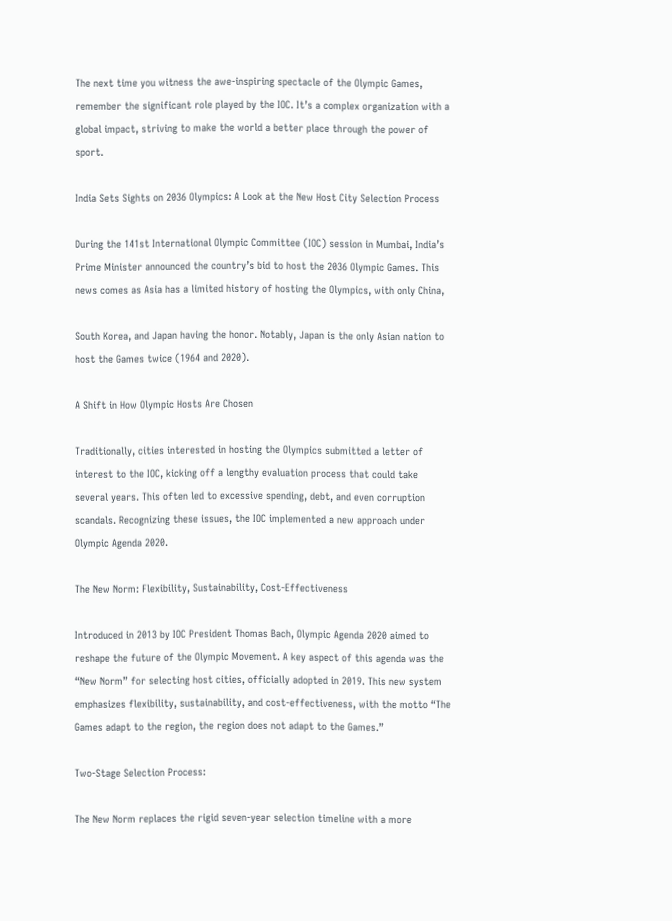The next time you witness the awe-inspiring spectacle of the Olympic Games, remember the significant role played by the IOC. It’s a complex organization with a global impact, striving to make the world a better place through the power of sport.

India Sets Sights on 2036 Olympics: A Look at the New Host City Selection Process

During the 141st International Olympic Committee (IOC) session in Mumbai, India’s Prime Minister announced the country’s bid to host the 2036 Olympic Games. This news comes as Asia has a limited history of hosting the Olympics, with only China,

South Korea, and Japan having the honor. Notably, Japan is the only Asian nation to host the Games twice (1964 and 2020).

A Shift in How Olympic Hosts Are Chosen

Traditionally, cities interested in hosting the Olympics submitted a letter of interest to the IOC, kicking off a lengthy evaluation process that could take several years. This often led to excessive spending, debt, and even corruption scandals. Recognizing these issues, the IOC implemented a new approach under Olympic Agenda 2020.

The New Norm: Flexibility, Sustainability, Cost-Effectiveness

Introduced in 2013 by IOC President Thomas Bach, Olympic Agenda 2020 aimed to reshape the future of the Olympic Movement. A key aspect of this agenda was the “New Norm” for selecting host cities, officially adopted in 2019. This new system emphasizes flexibility, sustainability, and cost-effectiveness, with the motto “The Games adapt to the region, the region does not adapt to the Games.”

Two-Stage Selection Process:

The New Norm replaces the rigid seven-year selection timeline with a more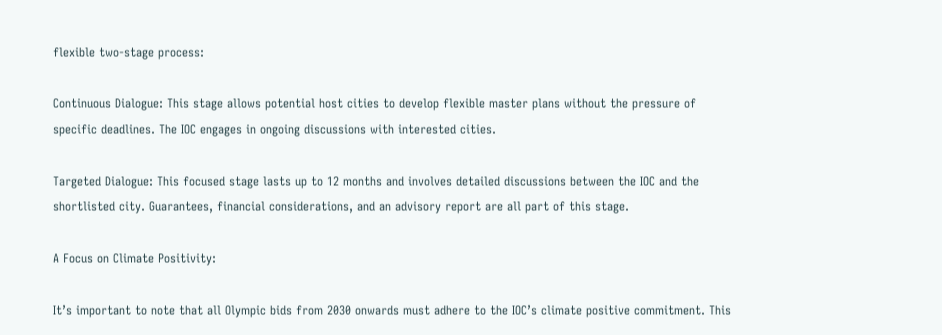flexible two-stage process:

Continuous Dialogue: This stage allows potential host cities to develop flexible master plans without the pressure of specific deadlines. The IOC engages in ongoing discussions with interested cities.

Targeted Dialogue: This focused stage lasts up to 12 months and involves detailed discussions between the IOC and the shortlisted city. Guarantees, financial considerations, and an advisory report are all part of this stage.

A Focus on Climate Positivity:

It’s important to note that all Olympic bids from 2030 onwards must adhere to the IOC’s climate positive commitment. This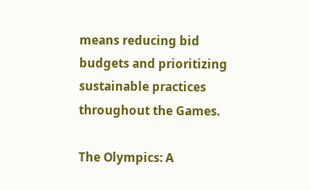means reducing bid budgets and prioritizing sustainable practices throughout the Games.

The Olympics: A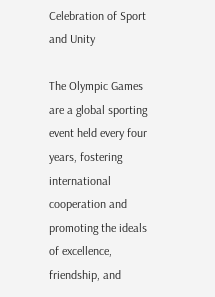Celebration of Sport and Unity

The Olympic Games are a global sporting event held every four years, fostering international cooperation and promoting the ideals of excellence, friendship, and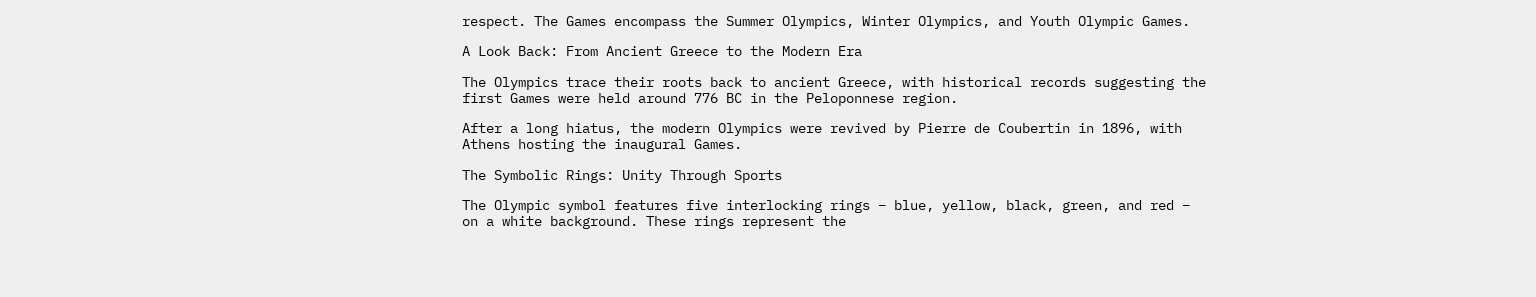respect. The Games encompass the Summer Olympics, Winter Olympics, and Youth Olympic Games.

A Look Back: From Ancient Greece to the Modern Era

The Olympics trace their roots back to ancient Greece, with historical records suggesting the first Games were held around 776 BC in the Peloponnese region.

After a long hiatus, the modern Olympics were revived by Pierre de Coubertin in 1896, with Athens hosting the inaugural Games.

The Symbolic Rings: Unity Through Sports

The Olympic symbol features five interlocking rings – blue, yellow, black, green, and red – on a white background. These rings represent the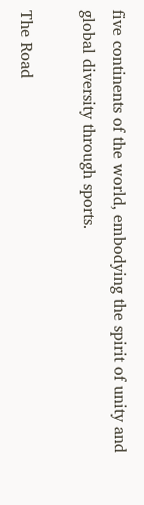five continents of the world, embodying the spirit of unity and global diversity through sports.

The Road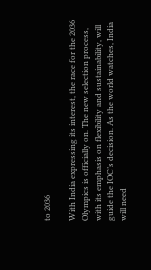to 2036

With India expressing its interest, the race for the 2036 Olympics is officially on. The new selection process, with its emphasis on flexibility and sustainability, will guide the IOC’s decision. As the world watches, India will need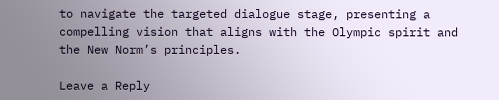to navigate the targeted dialogue stage, presenting a compelling vision that aligns with the Olympic spirit and the New Norm’s principles.

Leave a Reply